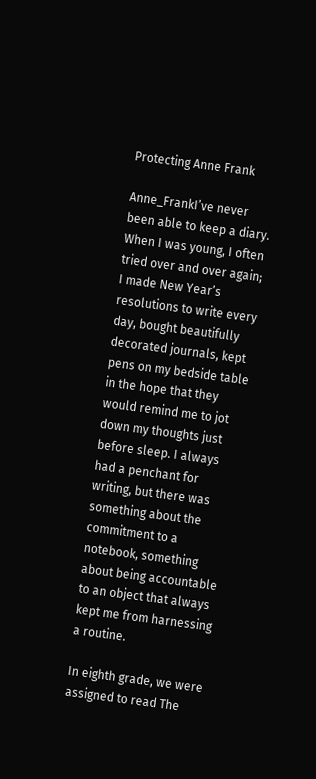Protecting Anne Frank

Anne_FrankI’ve never been able to keep a diary. When I was young, I often tried over and over again; I made New Year’s resolutions to write every day, bought beautifully decorated journals, kept pens on my bedside table in the hope that they would remind me to jot down my thoughts just before sleep. I always had a penchant for writing, but there was something about the commitment to a notebook, something about being accountable to an object that always kept me from harnessing a routine.

In eighth grade, we were assigned to read The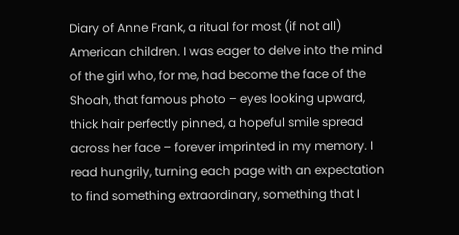Diary of Anne Frank, a ritual for most (if not all) American children. I was eager to delve into the mind of the girl who, for me, had become the face of the Shoah, that famous photo – eyes looking upward, thick hair perfectly pinned, a hopeful smile spread across her face – forever imprinted in my memory. I read hungrily, turning each page with an expectation to find something extraordinary, something that I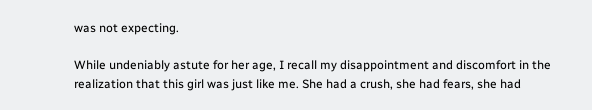was not expecting.

While undeniably astute for her age, I recall my disappointment and discomfort in the realization that this girl was just like me. She had a crush, she had fears, she had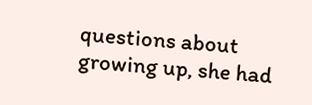questions about growing up, she had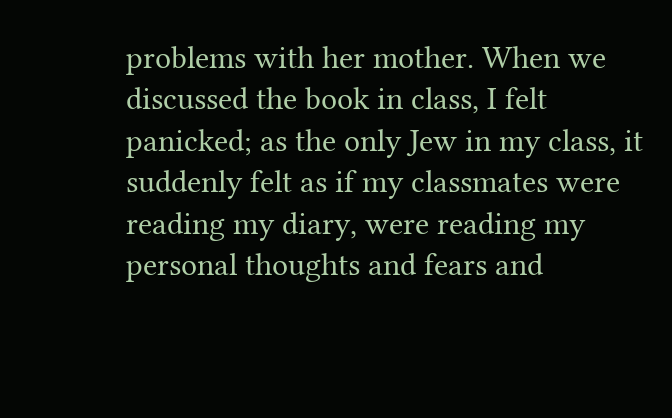problems with her mother. When we discussed the book in class, I felt panicked; as the only Jew in my class, it suddenly felt as if my classmates were reading my diary, were reading my personal thoughts and fears and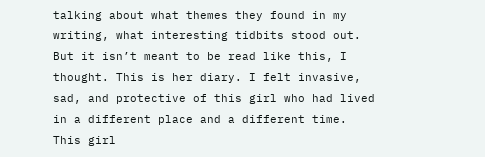talking about what themes they found in my writing, what interesting tidbits stood out. But it isn’t meant to be read like this, I thought. This is her diary. I felt invasive, sad, and protective of this girl who had lived in a different place and a different time. This girl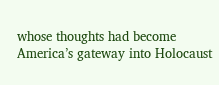whose thoughts had become America’s gateway into Holocaust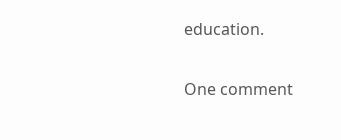education.

One comment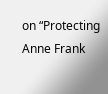on “Protecting Anne Frank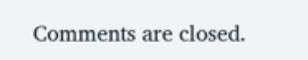Comments are closed.